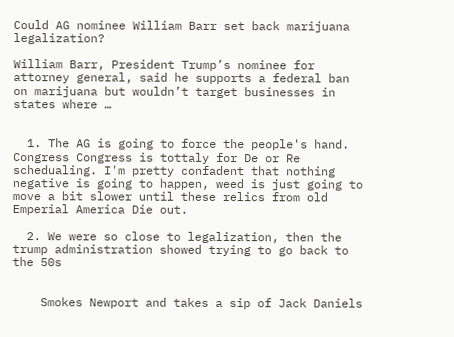Could AG nominee William Barr set back marijuana legalization?

William Barr, President Trump’s nominee for attorney general, said he supports a federal ban on marijuana but wouldn’t target businesses in states where …


  1. The AG is going to force the people's hand. Congress Congress is tottaly for De or Re schedualing. I'm pretty confadent that nothing negative is going to happen, weed is just going to move a bit slower until these relics from old Emperial America Die out.

  2. We were so close to legalization, then the trump administration showed trying to go back to the 50s


    Smokes Newport and takes a sip of Jack Daniels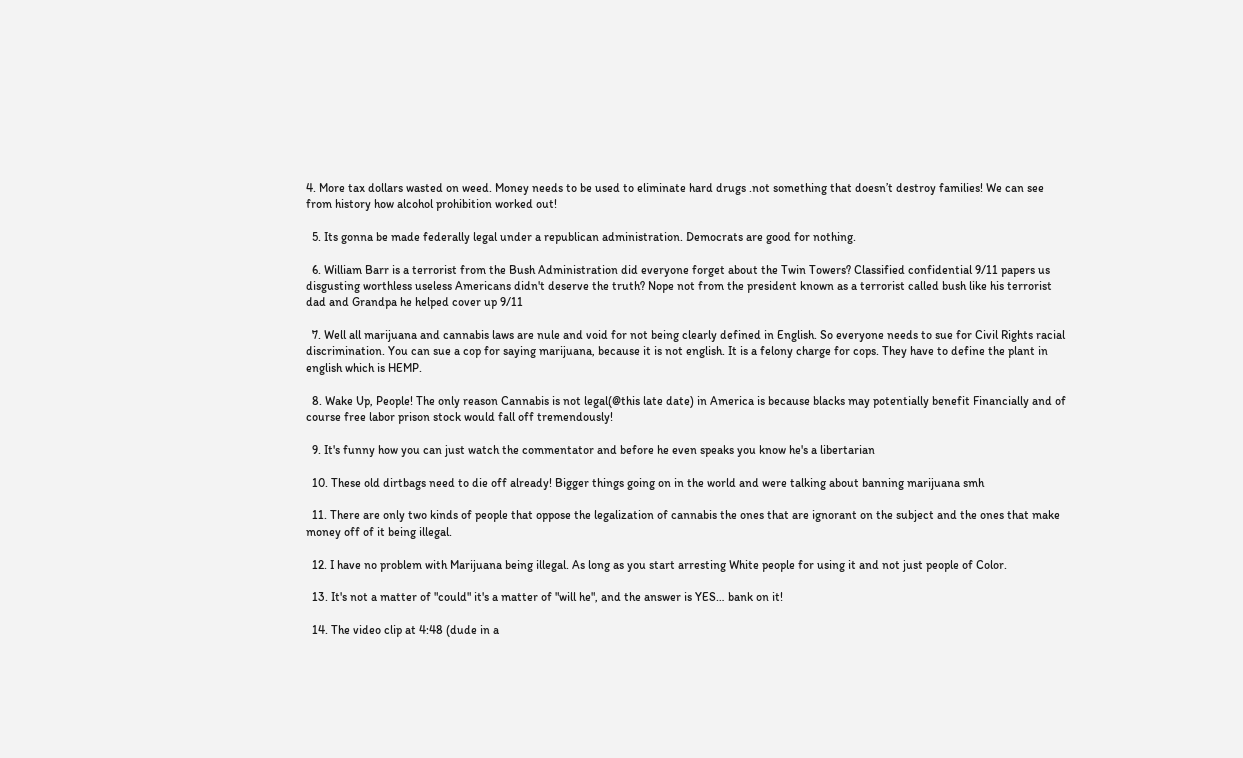4. More tax dollars wasted on weed. Money needs to be used to eliminate hard drugs .not something that doesn’t destroy families! We can see from history how alcohol prohibition worked out!

  5. Its gonna be made federally legal under a republican administration. Democrats are good for nothing.

  6. William Barr is a terrorist from the Bush Administration did everyone forget about the Twin Towers? Classified confidential 9/11 papers us disgusting worthless useless Americans didn't deserve the truth? Nope not from the president known as a terrorist called bush like his terrorist dad and Grandpa he helped cover up 9/11

  7. Well all marijuana and cannabis laws are nule and void for not being clearly defined in English. So everyone needs to sue for Civil Rights racial discrimination. You can sue a cop for saying marijuana, because it is not english. It is a felony charge for cops. They have to define the plant in english which is HEMP.

  8. Wake Up, People! The only reason Cannabis is not legal(@this late date) in America is because blacks may potentially benefit Financially and of course free labor prison stock would fall off tremendously!

  9. It's funny how you can just watch the commentator and before he even speaks you know he's a libertarian

  10. These old dirtbags need to die off already! Bigger things going on in the world and were talking about banning marijuana smh

  11. There are only two kinds of people that oppose the legalization of cannabis the ones that are ignorant on the subject and the ones that make money off of it being illegal.

  12. I have no problem with Marijuana being illegal. As long as you start arresting White people for using it and not just people of Color.

  13. It's not a matter of "could" it's a matter of "will he", and the answer is YES… bank on it!

  14. The video clip at 4:48 (dude in a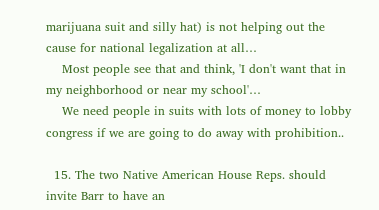marijuana suit and silly hat) is not helping out the cause for national legalization at all…
    Most people see that and think, 'I don't want that in my neighborhood or near my school'…
    We need people in suits with lots of money to lobby congress if we are going to do away with prohibition..

  15. The two Native American House Reps. should invite Barr to have an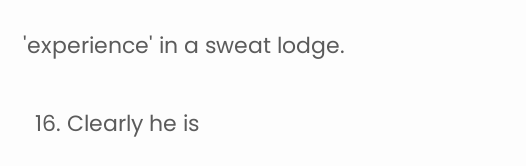'experience' in a sweat lodge.

  16. Clearly he is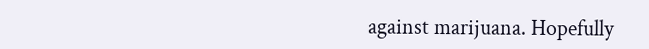against marijuana. Hopefully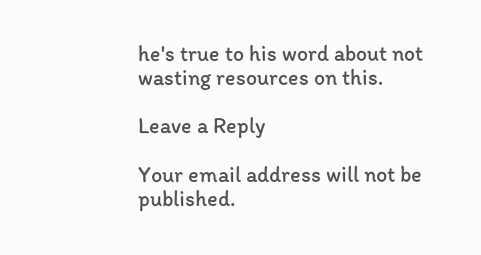he's true to his word about not wasting resources on this.

Leave a Reply

Your email address will not be published.